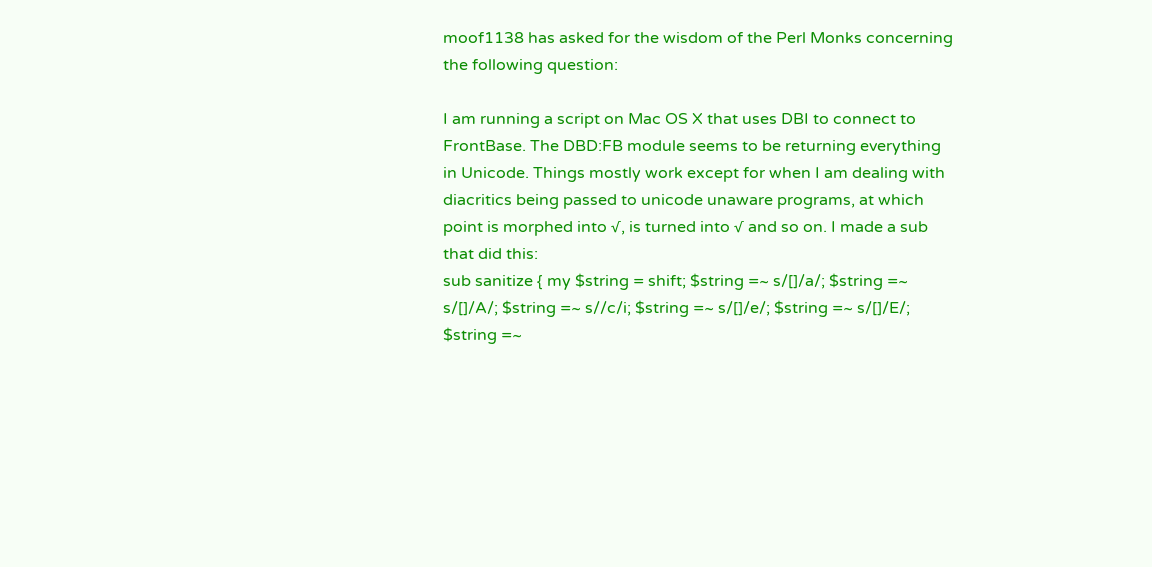moof1138 has asked for the wisdom of the Perl Monks concerning the following question:

I am running a script on Mac OS X that uses DBI to connect to FrontBase. The DBD:FB module seems to be returning everything in Unicode. Things mostly work except for when I am dealing with diacritics being passed to unicode unaware programs, at which point is morphed into √, is turned into √ and so on. I made a sub that did this:
sub sanitize { my $string = shift; $string =~ s/[]/a/; $string =~ s/[]/A/; $string =~ s//c/i; $string =~ s/[]/e/; $string =~ s/[]/E/; $string =~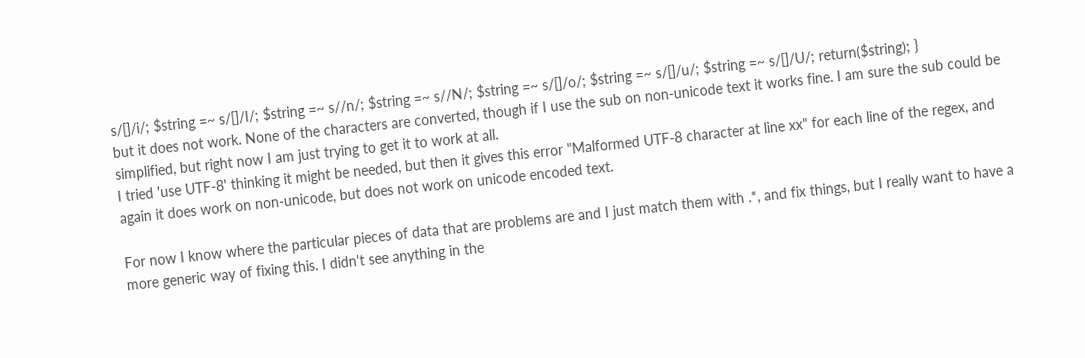s/[]/i/; $string =~ s/[]/I/; $string =~ s//n/; $string =~ s//N/; $string =~ s/[]/o/; $string =~ s/[]/u/; $string =~ s/[]/U/; return($string); }
but it does not work. None of the characters are converted, though if I use the sub on non-unicode text it works fine. I am sure the sub could be simplified, but right now I am just trying to get it to work at all.
I tried 'use UTF-8' thinking it might be needed, but then it gives this error "Malformed UTF-8 character at line xx" for each line of the regex, and again it does work on non-unicode, but does not work on unicode encoded text.

For now I know where the particular pieces of data that are problems are and I just match them with .*, and fix things, but I really want to have a more generic way of fixing this. I didn't see anything in the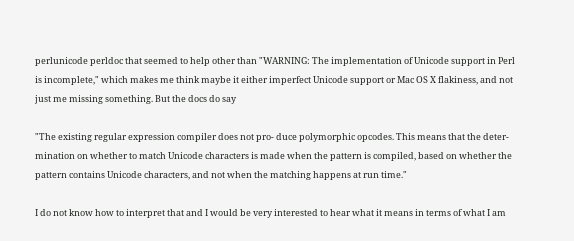perlunicode perldoc that seemed to help other than "WARNING: The implementation of Unicode support in Perl is incomplete," which makes me think maybe it either imperfect Unicode support or Mac OS X flakiness, and not just me missing something. But the docs do say

"The existing regular expression compiler does not pro- duce polymorphic opcodes. This means that the deter- mination on whether to match Unicode characters is made when the pattern is compiled, based on whether the pattern contains Unicode characters, and not when the matching happens at run time."

I do not know how to interpret that and I would be very interested to hear what it means in terms of what I am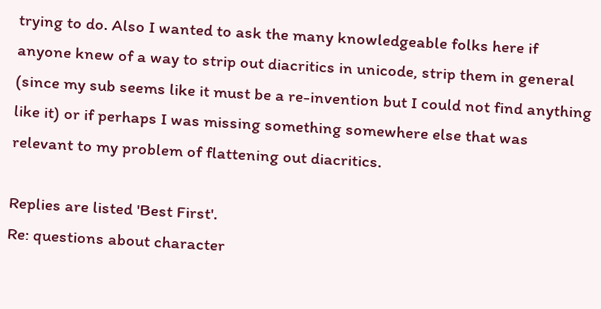trying to do. Also I wanted to ask the many knowledgeable folks here if anyone knew of a way to strip out diacritics in unicode, strip them in general (since my sub seems like it must be a re-invention but I could not find anything like it) or if perhaps I was missing something somewhere else that was relevant to my problem of flattening out diacritics.

Replies are listed 'Best First'.
Re: questions about character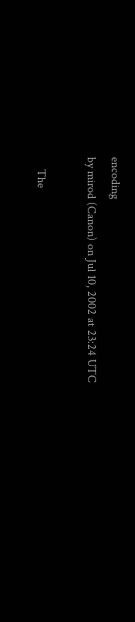encoding
by mirod (Canon) on Jul 10, 2002 at 23:24 UTC

    The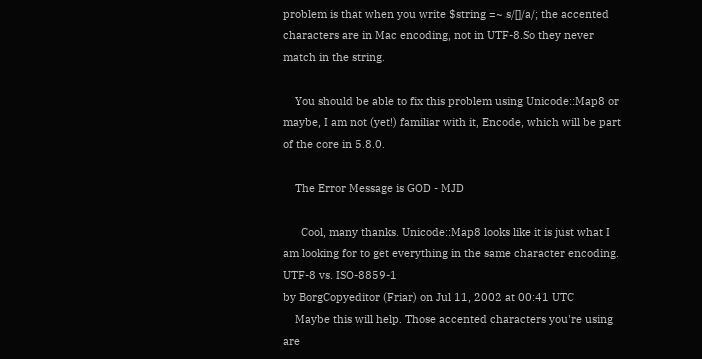problem is that when you write $string =~ s/[]/a/; the accented characters are in Mac encoding, not in UTF-8.So they never match in the string.

    You should be able to fix this problem using Unicode::Map8 or maybe, I am not (yet!) familiar with it, Encode, which will be part of the core in 5.8.0.

    The Error Message is GOD - MJD

      Cool, many thanks. Unicode::Map8 looks like it is just what I am looking for to get everything in the same character encoding.
UTF-8 vs. ISO-8859-1
by BorgCopyeditor (Friar) on Jul 11, 2002 at 00:41 UTC
    Maybe this will help. Those accented characters you're using are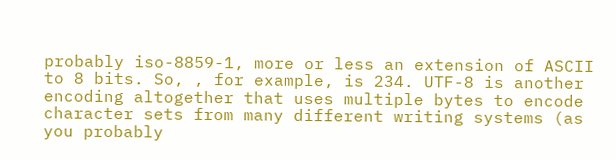probably iso-8859-1, more or less an extension of ASCII to 8 bits. So, , for example, is 234. UTF-8 is another encoding altogether that uses multiple bytes to encode character sets from many different writing systems (as you probably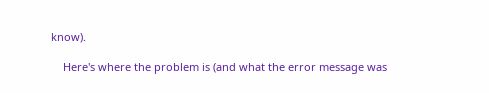know).

    Here's where the problem is (and what the error message was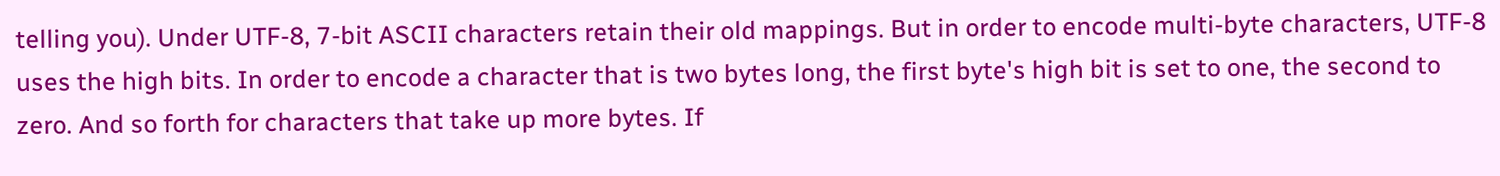telling you). Under UTF-8, 7-bit ASCII characters retain their old mappings. But in order to encode multi-byte characters, UTF-8 uses the high bits. In order to encode a character that is two bytes long, the first byte's high bit is set to one, the second to zero. And so forth for characters that take up more bytes. If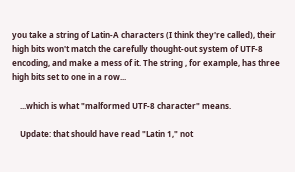you take a string of Latin-A characters (I think they're called), their high bits won't match the carefully thought-out system of UTF-8 encoding, and make a mess of it. The string , for example, has three high bits set to one in a row...

    ...which is what "malformed UTF-8 character" means.

    Update: that should have read "Latin 1," not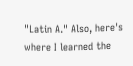"Latin A." Also, here's where I learned the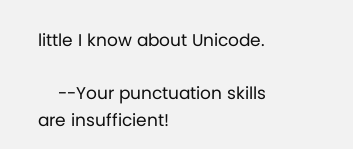little I know about Unicode.

    --Your punctuation skills are insufficient!